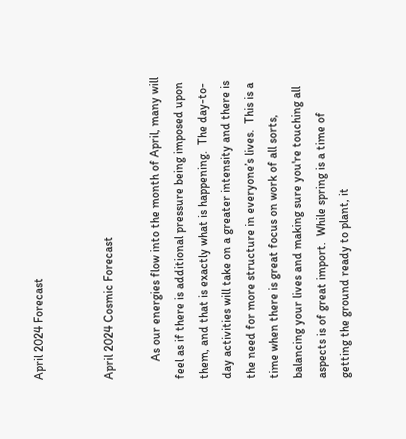April 2024 Forecast


April 2024 Cosmic Forecast

      As our energies flow into the month of April, many will feel as if there is additional pressure being imposed upon them, and that is exactly what is happening.  The day-to-day activities will take on a greater intensity and there is the need for more structure in everyone’s lives.  This is a time when there is great focus on work of all sorts, balancing your lives and making sure you're touching all aspects is of great import.  While spring is a time of getting the ground ready to plant, it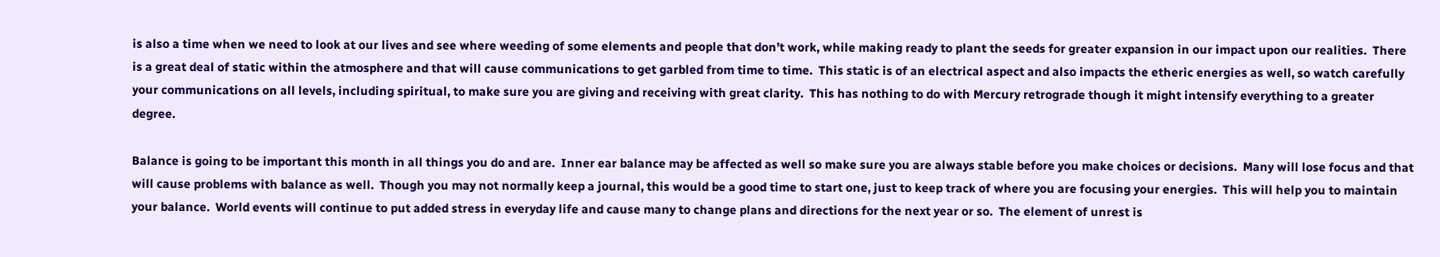is also a time when we need to look at our lives and see where weeding of some elements and people that don’t work, while making ready to plant the seeds for greater expansion in our impact upon our realities.  There is a great deal of static within the atmosphere and that will cause communications to get garbled from time to time.  This static is of an electrical aspect and also impacts the etheric energies as well, so watch carefully your communications on all levels, including spiritual, to make sure you are giving and receiving with great clarity.  This has nothing to do with Mercury retrograde though it might intensify everything to a greater degree.

Balance is going to be important this month in all things you do and are.  Inner ear balance may be affected as well so make sure you are always stable before you make choices or decisions.  Many will lose focus and that will cause problems with balance as well.  Though you may not normally keep a journal, this would be a good time to start one, just to keep track of where you are focusing your energies.  This will help you to maintain your balance.  World events will continue to put added stress in everyday life and cause many to change plans and directions for the next year or so.  The element of unrest is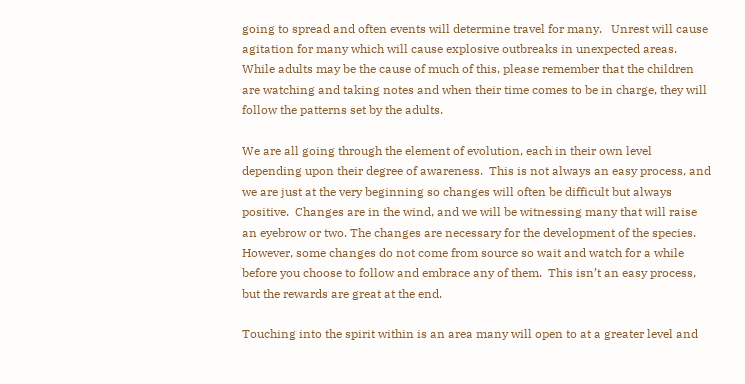going to spread and often events will determine travel for many.   Unrest will cause agitation for many which will cause explosive outbreaks in unexpected areas.  While adults may be the cause of much of this, please remember that the children are watching and taking notes and when their time comes to be in charge, they will follow the patterns set by the adults.

We are all going through the element of evolution, each in their own level depending upon their degree of awareness.  This is not always an easy process, and we are just at the very beginning so changes will often be difficult but always positive.  Changes are in the wind, and we will be witnessing many that will raise an eyebrow or two. The changes are necessary for the development of the species.  However, some changes do not come from source so wait and watch for a while before you choose to follow and embrace any of them.  This isn’t an easy process, but the rewards are great at the end.

Touching into the spirit within is an area many will open to at a greater level and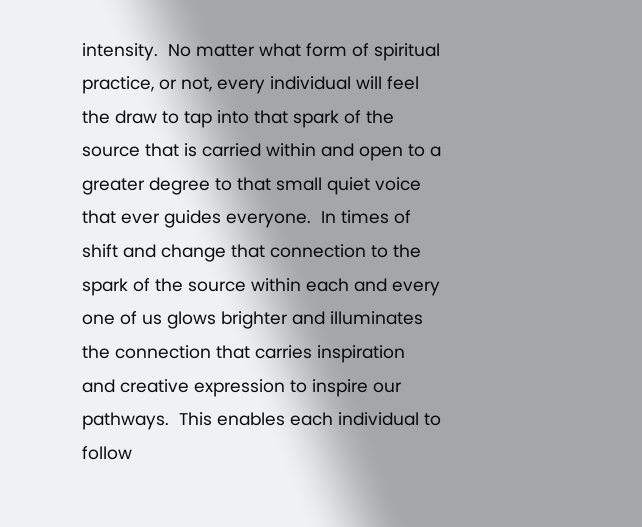intensity.  No matter what form of spiritual practice, or not, every individual will feel the draw to tap into that spark of the source that is carried within and open to a greater degree to that small quiet voice that ever guides everyone.  In times of shift and change that connection to the spark of the source within each and every one of us glows brighter and illuminates the connection that carries inspiration and creative expression to inspire our pathways.  This enables each individual to follow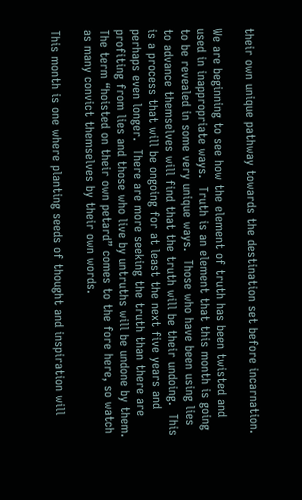their own unique pathway towards the destination set before incarnation.

We are beginning to see how the element of truth has been twisted and used in inappropriate ways.  Truth is an element that this month is going to be revealed in some very unique ways.  Those who have been using lies to advance themselves will find that the truth will be their undoing.  This is a process that will be ongoing for at least the next five years and perhaps even longer.  There are more seeking the truth than there are profiting from lies and those who live by untruths will be undone by them.  The term “hoisted on their own petard” comes to the fore here, so watch as many convict themselves by their own words.

This month is one where planting seeds of thought and inspiration will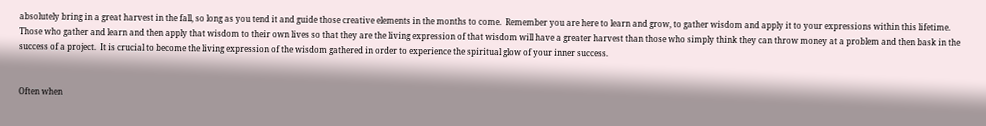absolutely bring in a great harvest in the fall, so long as you tend it and guide those creative elements in the months to come.  Remember you are here to learn and grow, to gather wisdom and apply it to your expressions within this lifetime.  Those who gather and learn and then apply that wisdom to their own lives so that they are the living expression of that wisdom will have a greater harvest than those who simply think they can throw money at a problem and then bask in the success of a project.  It is crucial to become the living expression of the wisdom gathered in order to experience the spiritual glow of your inner success.


Often when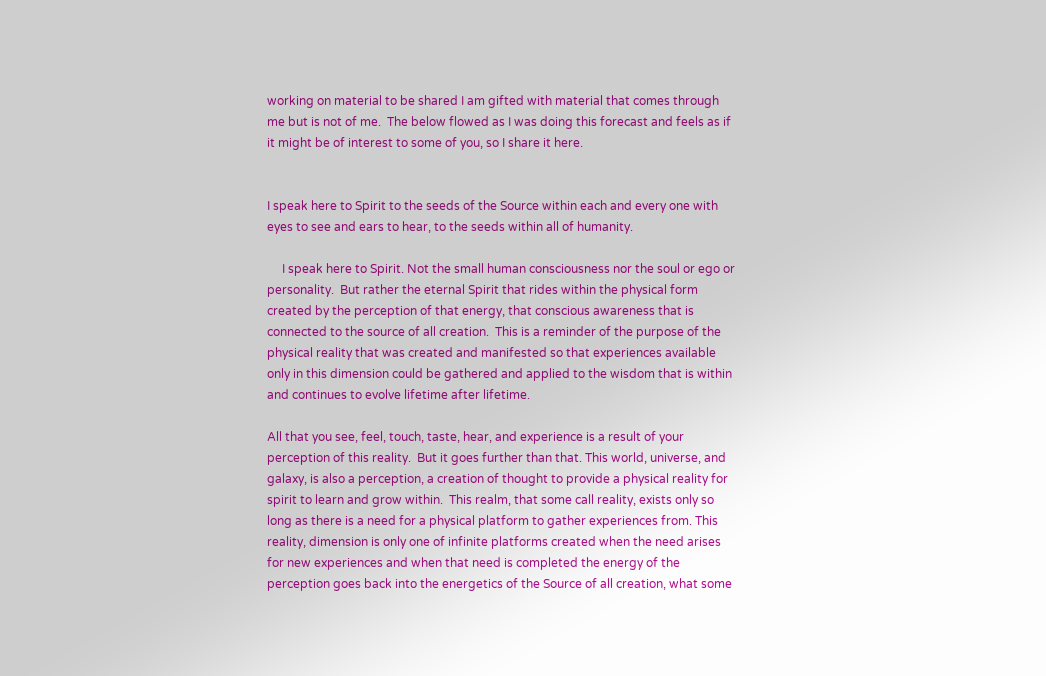working on material to be shared I am gifted with material that comes through me but is not of me.  The below flowed as I was doing this forecast and feels as if it might be of interest to some of you, so I share it here.


I speak here to Spirit to the seeds of the Source within each and every one with eyes to see and ears to hear, to the seeds within all of humanity.

     I speak here to Spirit. Not the small human consciousness nor the soul or ego or personality.  But rather the eternal Spirit that rides within the physical form created by the perception of that energy, that conscious awareness that is connected to the source of all creation.  This is a reminder of the purpose of the physical reality that was created and manifested so that experiences available only in this dimension could be gathered and applied to the wisdom that is within and continues to evolve lifetime after lifetime.

All that you see, feel, touch, taste, hear, and experience is a result of your perception of this reality.  But it goes further than that. This world, universe, and galaxy, is also a perception, a creation of thought to provide a physical reality for spirit to learn and grow within.  This realm, that some call reality, exists only so long as there is a need for a physical platform to gather experiences from. This reality, dimension is only one of infinite platforms created when the need arises for new experiences and when that need is completed the energy of the perception goes back into the energetics of the Source of all creation, what some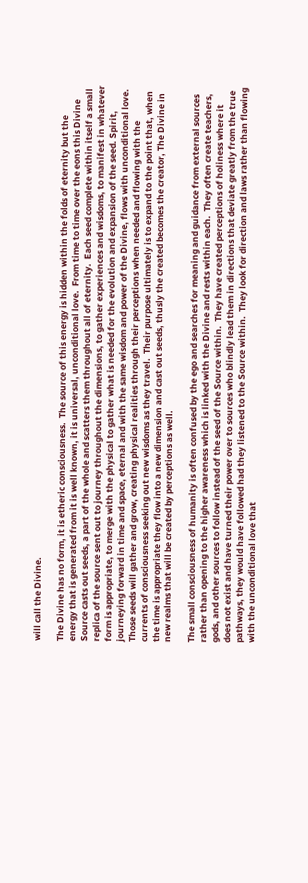will call the Divine.

The Divine has no form, it is etheric consciousness.  The source of this energy is hidden within the folds of eternity but the energy that is generated from it is well known, it is universal, unconditional love.  From time to time over the eons this Divine Source casts out seeds, a part of the whole and scatters them throughout all of eternity.  Each seed complete within itself a small replica of the source sent out to journey throughout the dimensions, to gather experiences and wisdoms, to manifest in whatever form is appropriate, to merge with the physical to gather what is needed for the evolution and expansion of the seed. Spirit, journeying forward in time and space, eternal and with the same wisdom and power of the Divine, flows with unconditional love.  Those seeds will gather and grow, creating physical realities through their perceptions when needed and flowing with the currents of consciousness seeking out new wisdoms as they travel.  Their purpose ultimately is to expand to the point that, when the time is appropriate they flow into a new dimension and cast out seeds, thusly the created becomes the creator, The Divine in new realms that will be created by perceptions as well.

The small consciousness of humanity is often confused by the ego and searches for meaning and guidance from external sources rather than opening to the higher awareness which is linked with the Divine and rests within each.  They often create teachers, gods, and other sources to follow instead of the seed of the Source within.  They have created perceptions of holiness where it does not exist and have turned their power over to sources who blindly lead them in directions that deviate greatly from the true pathways, they would have followed had they listened to the Source within.  They look for direction and laws rather than flowing with the unconditional love that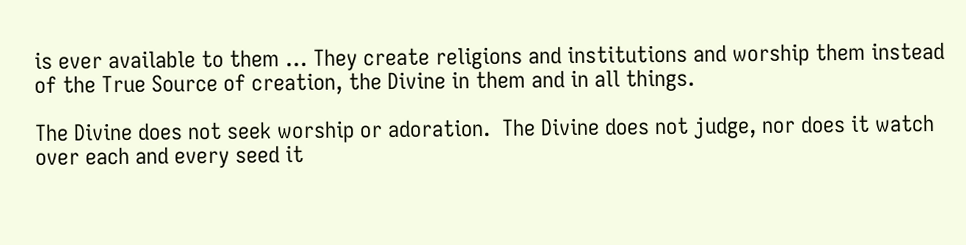is ever available to them … They create religions and institutions and worship them instead of the True Source of creation, the Divine in them and in all things.

The Divine does not seek worship or adoration.  The Divine does not judge, nor does it watch over each and every seed it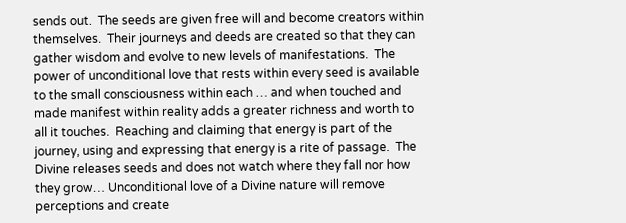sends out.  The seeds are given free will and become creators within themselves.  Their journeys and deeds are created so that they can gather wisdom and evolve to new levels of manifestations.  The power of unconditional love that rests within every seed is available to the small consciousness within each … and when touched and made manifest within reality adds a greater richness and worth to all it touches.  Reaching and claiming that energy is part of the journey, using and expressing that energy is a rite of passage.  The Divine releases seeds and does not watch where they fall nor how they grow… Unconditional love of a Divine nature will remove perceptions and create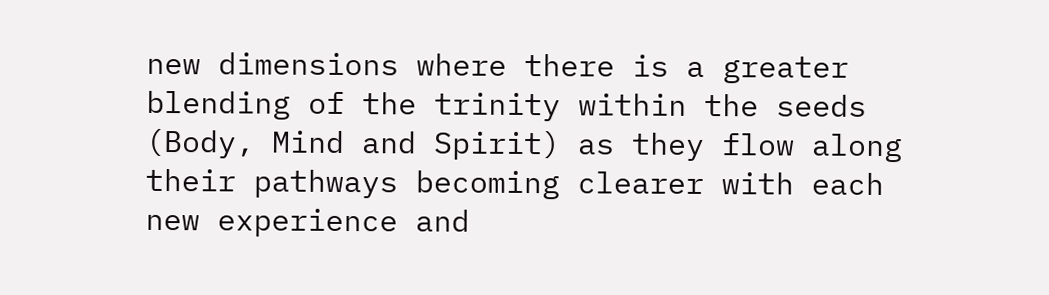new dimensions where there is a greater blending of the trinity within the seeds (Body, Mind and Spirit) as they flow along their pathways becoming clearer with each new experience and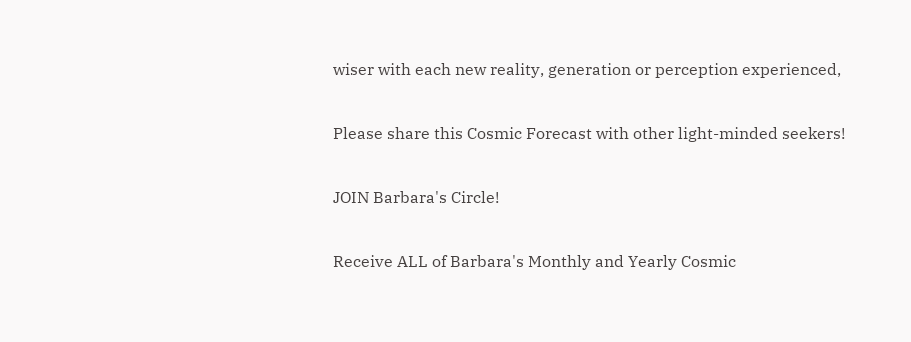wiser with each new reality, generation or perception experienced,

Please share this Cosmic Forecast with other light-minded seekers!

JOIN Barbara's Circle!

Receive ALL of Barbara's Monthly and Yearly Cosmic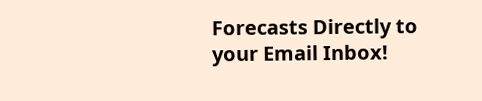Forecasts Directly to your Email Inbox!